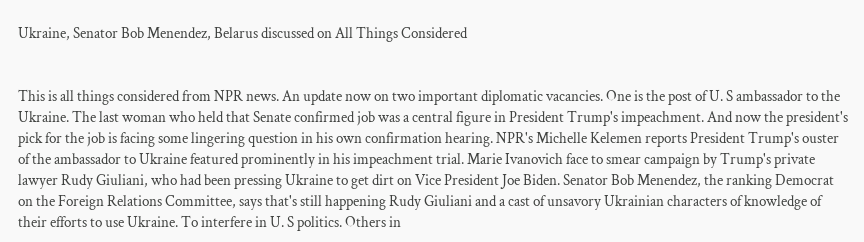Ukraine, Senator Bob Menendez, Belarus discussed on All Things Considered


This is all things considered from NPR news. An update now on two important diplomatic vacancies. One is the post of U. S ambassador to the Ukraine. The last woman who held that Senate confirmed job was a central figure in President Trump's impeachment. And now the president's pick for the job is facing some lingering question in his own confirmation hearing. NPR's Michelle Kelemen reports President Trump's ouster of the ambassador to Ukraine featured prominently in his impeachment trial. Marie Ivanovich face to smear campaign by Trump's private lawyer Rudy Giuliani, who had been pressing Ukraine to get dirt on Vice President Joe Biden. Senator Bob Menendez, the ranking Democrat on the Foreign Relations Committee, says that's still happening Rudy Giuliani and a cast of unsavory Ukrainian characters of knowledge of their efforts to use Ukraine. To interfere in U. S politics. Others in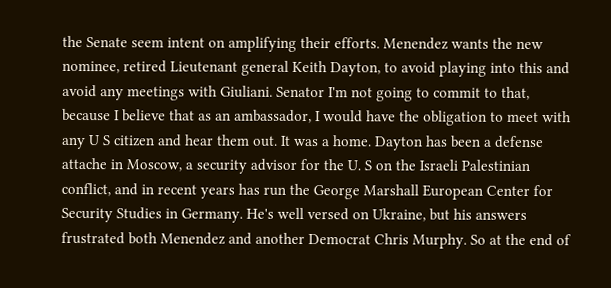the Senate seem intent on amplifying their efforts. Menendez wants the new nominee, retired Lieutenant general Keith Dayton, to avoid playing into this and avoid any meetings with Giuliani. Senator I'm not going to commit to that, because I believe that as an ambassador, I would have the obligation to meet with any U S citizen and hear them out. It was a home. Dayton has been a defense attache in Moscow, a security advisor for the U. S on the Israeli Palestinian conflict, and in recent years has run the George Marshall European Center for Security Studies in Germany. He's well versed on Ukraine, but his answers frustrated both Menendez and another Democrat Chris Murphy. So at the end of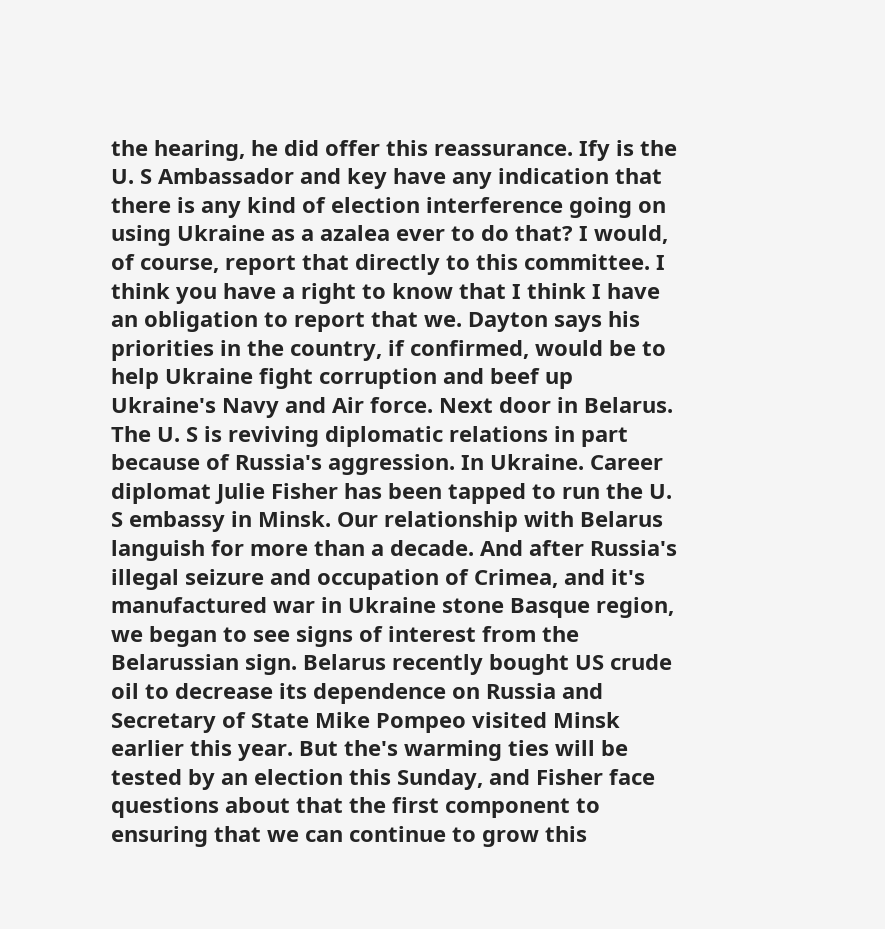the hearing, he did offer this reassurance. Ify is the U. S Ambassador and key have any indication that there is any kind of election interference going on using Ukraine as a azalea ever to do that? I would, of course, report that directly to this committee. I think you have a right to know that I think I have an obligation to report that we. Dayton says his priorities in the country, if confirmed, would be to help Ukraine fight corruption and beef up Ukraine's Navy and Air force. Next door in Belarus. The U. S is reviving diplomatic relations in part because of Russia's aggression. In Ukraine. Career diplomat Julie Fisher has been tapped to run the U. S embassy in Minsk. Our relationship with Belarus languish for more than a decade. And after Russia's illegal seizure and occupation of Crimea, and it's manufactured war in Ukraine stone Basque region, we began to see signs of interest from the Belarussian sign. Belarus recently bought US crude oil to decrease its dependence on Russia and Secretary of State Mike Pompeo visited Minsk earlier this year. But the's warming ties will be tested by an election this Sunday, and Fisher face questions about that the first component to ensuring that we can continue to grow this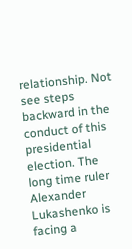relationship. Not see steps backward in the conduct of this presidential election. The long time ruler Alexander Lukashenko is facing a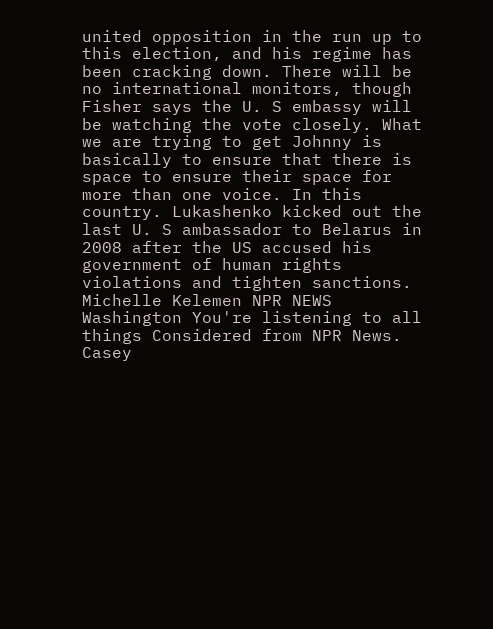united opposition in the run up to this election, and his regime has been cracking down. There will be no international monitors, though Fisher says the U. S embassy will be watching the vote closely. What we are trying to get Johnny is basically to ensure that there is space to ensure their space for more than one voice. In this country. Lukashenko kicked out the last U. S ambassador to Belarus in 2008 after the US accused his government of human rights violations and tighten sanctions. Michelle Kelemen NPR NEWS Washington You're listening to all things Considered from NPR News. Casey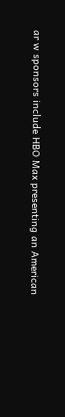ar w sponsors include HBO Max presenting an American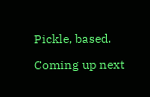Pickle, based.

Coming up next